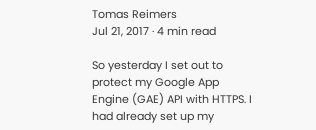Tomas Reimers
Jul 21, 2017 · 4 min read

So yesterday I set out to protect my Google App Engine (GAE) API with HTTPS. I had already set up my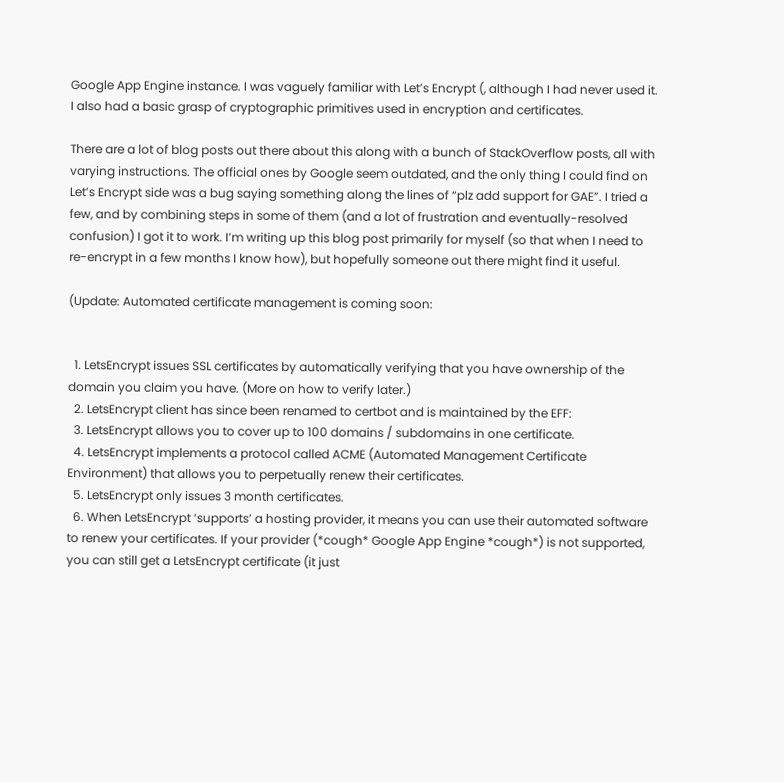Google App Engine instance. I was vaguely familiar with Let’s Encrypt (, although I had never used it. I also had a basic grasp of cryptographic primitives used in encryption and certificates.

There are a lot of blog posts out there about this along with a bunch of StackOverflow posts, all with varying instructions. The official ones by Google seem outdated, and the only thing I could find on Let’s Encrypt side was a bug saying something along the lines of “plz add support for GAE”. I tried a few, and by combining steps in some of them (and a lot of frustration and eventually-resolved confusion) I got it to work. I’m writing up this blog post primarily for myself (so that when I need to re-encrypt in a few months I know how), but hopefully someone out there might find it useful.

(Update: Automated certificate management is coming soon:


  1. LetsEncrypt issues SSL certificates by automatically verifying that you have ownership of the domain you claim you have. (More on how to verify later.)
  2. LetsEncrypt client has since been renamed to certbot and is maintained by the EFF:
  3. LetsEncrypt allows you to cover up to 100 domains / subdomains in one certificate.
  4. LetsEncrypt implements a protocol called ACME (Automated Management Certificate Environment) that allows you to perpetually renew their certificates.
  5. LetsEncrypt only issues 3 month certificates.
  6. When LetsEncrypt ‘supports’ a hosting provider, it means you can use their automated software to renew your certificates. If your provider (*cough* Google App Engine *cough*) is not supported, you can still get a LetsEncrypt certificate (it just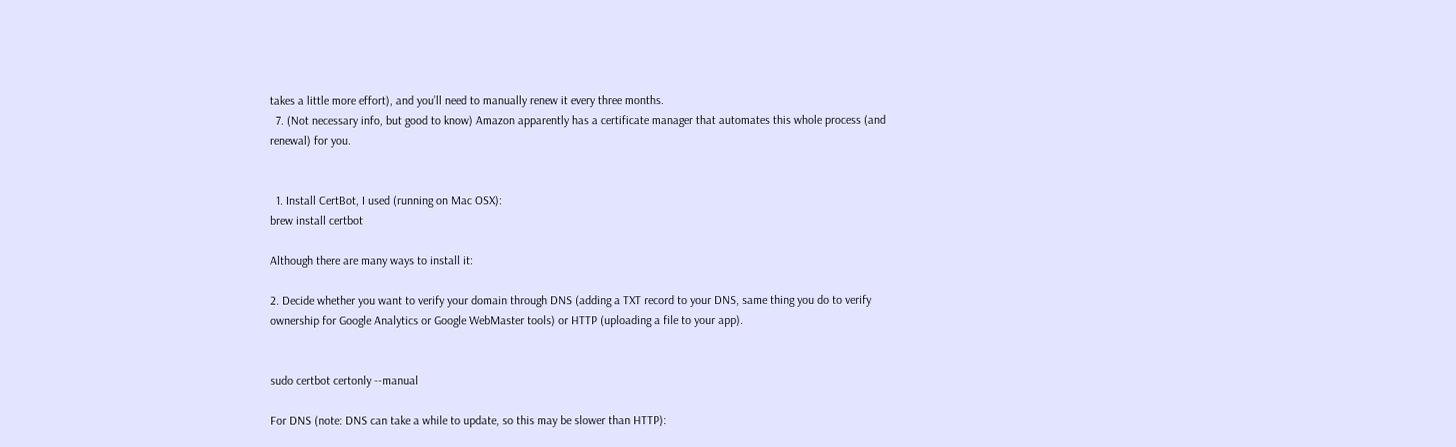takes a little more effort), and you’ll need to manually renew it every three months.
  7. (Not necessary info, but good to know) Amazon apparently has a certificate manager that automates this whole process (and renewal) for you.


  1. Install CertBot, I used (running on Mac OSX):
brew install certbot

Although there are many ways to install it:

2. Decide whether you want to verify your domain through DNS (adding a TXT record to your DNS, same thing you do to verify ownership for Google Analytics or Google WebMaster tools) or HTTP (uploading a file to your app).


sudo certbot certonly --manual

For DNS (note: DNS can take a while to update, so this may be slower than HTTP):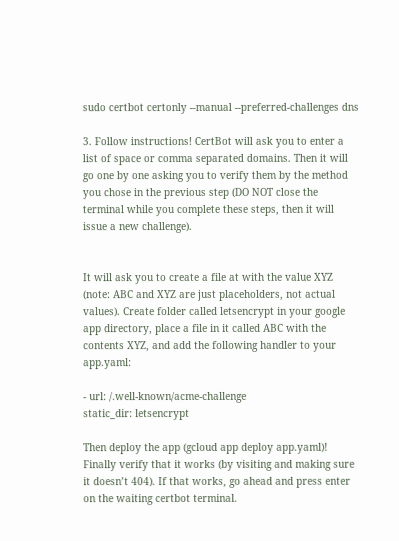sudo certbot certonly --manual --preferred-challenges dns

3. Follow instructions! CertBot will ask you to enter a list of space or comma separated domains. Then it will go one by one asking you to verify them by the method you chose in the previous step (DO NOT close the terminal while you complete these steps, then it will issue a new challenge).


It will ask you to create a file at with the value XYZ (note: ABC and XYZ are just placeholders, not actual values). Create folder called letsencrypt in your google app directory, place a file in it called ABC with the contents XYZ, and add the following handler to your app.yaml:

- url: /.well-known/acme-challenge
static_dir: letsencrypt

Then deploy the app (gcloud app deploy app.yaml)! Finally verify that it works (by visiting and making sure it doesn’t 404). If that works, go ahead and press enter on the waiting certbot terminal.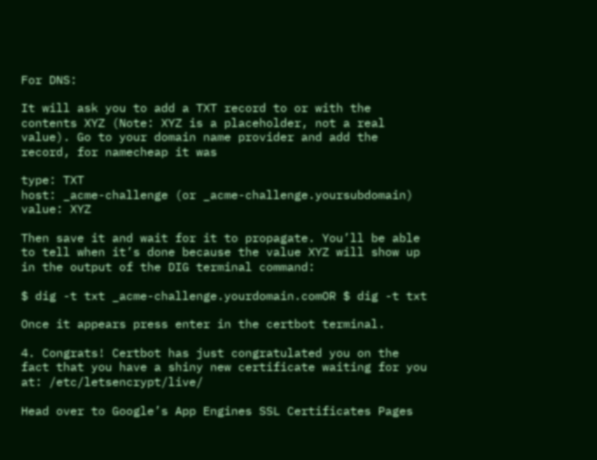For DNS:

It will ask you to add a TXT record to or with the contents XYZ (Note: XYZ is a placeholder, not a real value). Go to your domain name provider and add the record, for namecheap it was

type: TXT
host: _acme-challenge (or _acme-challenge.yoursubdomain)
value: XYZ

Then save it and wait for it to propagate. You’ll be able to tell when it’s done because the value XYZ will show up in the output of the DIG terminal command:

$ dig -t txt _acme-challenge.yourdomain.comOR $ dig -t txt

Once it appears press enter in the certbot terminal.

4. Congrats! Certbot has just congratulated you on the fact that you have a shiny new certificate waiting for you at: /etc/letsencrypt/live/

Head over to Google’s App Engines SSL Certificates Pages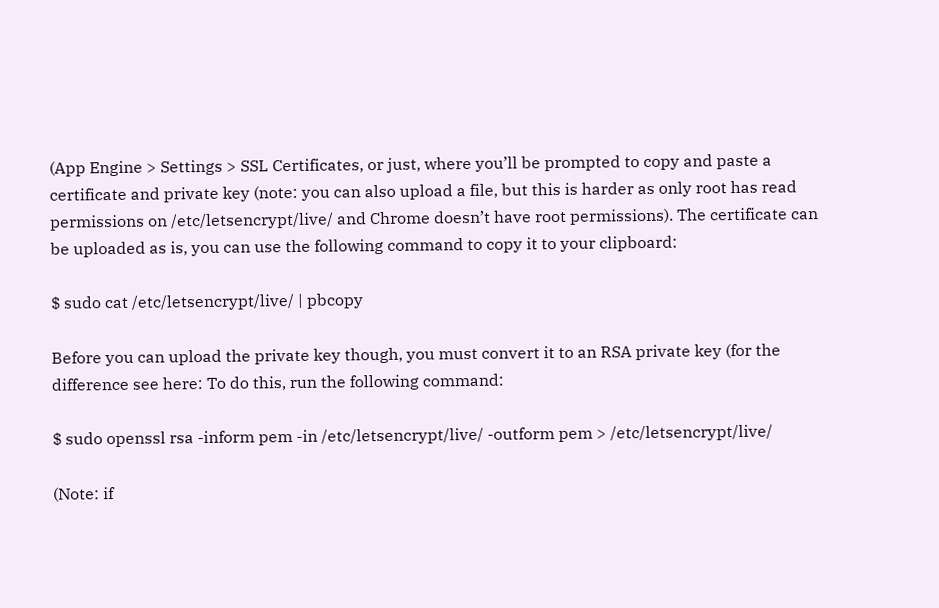(App Engine > Settings > SSL Certificates, or just, where you’ll be prompted to copy and paste a certificate and private key (note: you can also upload a file, but this is harder as only root has read permissions on /etc/letsencrypt/live/ and Chrome doesn’t have root permissions). The certificate can be uploaded as is, you can use the following command to copy it to your clipboard:

$ sudo cat /etc/letsencrypt/live/ | pbcopy

Before you can upload the private key though, you must convert it to an RSA private key (for the difference see here: To do this, run the following command:

$ sudo openssl rsa -inform pem -in /etc/letsencrypt/live/ -outform pem > /etc/letsencrypt/live/

(Note: if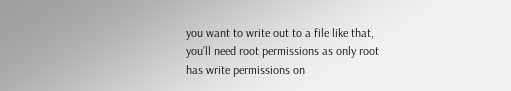you want to write out to a file like that, you’ll need root permissions as only root has write permissions on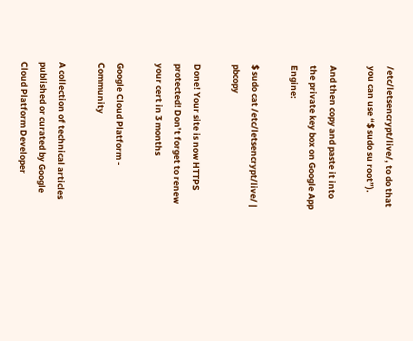/etc/letsencrypt/live/, to do that you can use “$ sudo su root”).

And then copy and paste it into the private key box on Google App Engine:

$ sudo cat /etc/letsencrypt/live/ | pbcopy

Done! Your site is now HTTPS protected! Don’t forget to renew your cert in 3 months

Google Cloud Platform - Community

A collection of technical articles published or curated by Google Cloud Platform Developer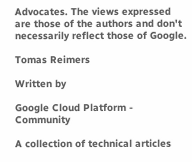Advocates. The views expressed are those of the authors and don't necessarily reflect those of Google.

Tomas Reimers

Written by

Google Cloud Platform - Community

A collection of technical articles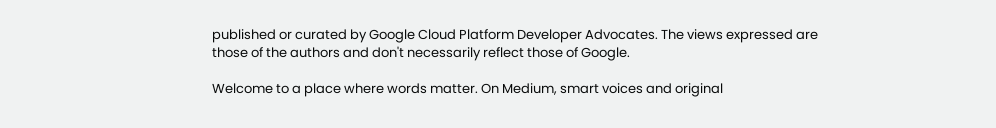published or curated by Google Cloud Platform Developer Advocates. The views expressed are those of the authors and don't necessarily reflect those of Google.

Welcome to a place where words matter. On Medium, smart voices and original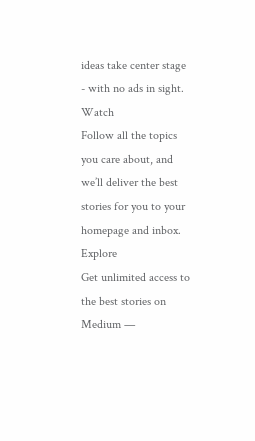ideas take center stage - with no ads in sight. Watch
Follow all the topics you care about, and we’ll deliver the best stories for you to your homepage and inbox. Explore
Get unlimited access to the best stories on Medium —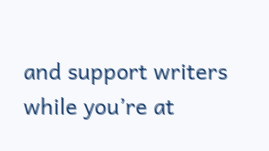and support writers while you’re at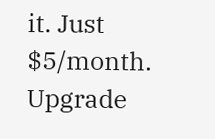it. Just $5/month. Upgrade